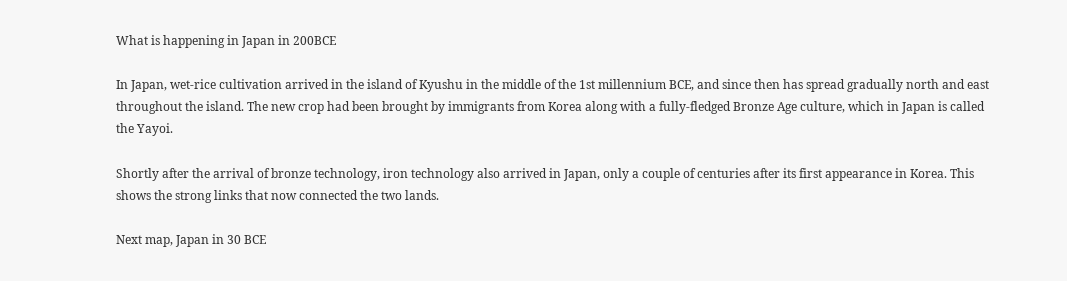What is happening in Japan in 200BCE

In Japan, wet-rice cultivation arrived in the island of Kyushu in the middle of the 1st millennium BCE, and since then has spread gradually north and east throughout the island. The new crop had been brought by immigrants from Korea along with a fully-fledged Bronze Age culture, which in Japan is called the Yayoi.

Shortly after the arrival of bronze technology, iron technology also arrived in Japan, only a couple of centuries after its first appearance in Korea. This shows the strong links that now connected the two lands.

Next map, Japan in 30 BCE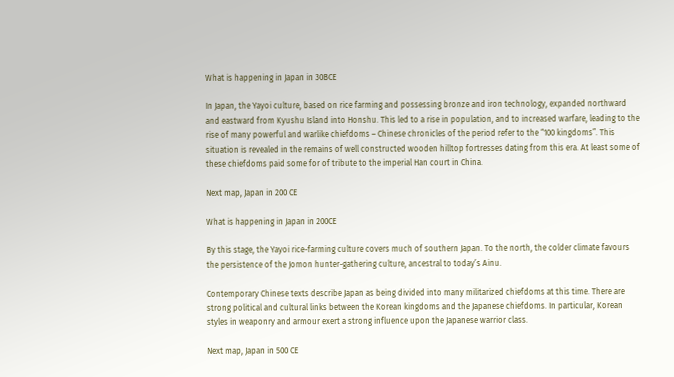What is happening in Japan in 30BCE

In Japan, the Yayoi culture, based on rice farming and possessing bronze and iron technology, expanded northward and eastward from Kyushu Island into Honshu. This led to a rise in population, and to increased warfare, leading to the rise of many powerful and warlike chiefdoms – Chinese chronicles of the period refer to the “100 kingdoms”. This situation is revealed in the remains of well constructed wooden hilltop fortresses dating from this era. At least some of these chiefdoms paid some for of tribute to the imperial Han court in China.

Next map, Japan in 200 CE

What is happening in Japan in 200CE

By this stage, the Yayoi rice-farming culture covers much of southern Japan. To the north, the colder climate favours the persistence of the Jomon hunter-gathering culture, ancestral to today’s Ainu.

Contemporary Chinese texts describe Japan as being divided into many militarized chiefdoms at this time. There are strong political and cultural links between the Korean kingdoms and the Japanese chiefdoms. In particular, Korean styles in weaponry and armour exert a strong influence upon the Japanese warrior class.

Next map, Japan in 500 CE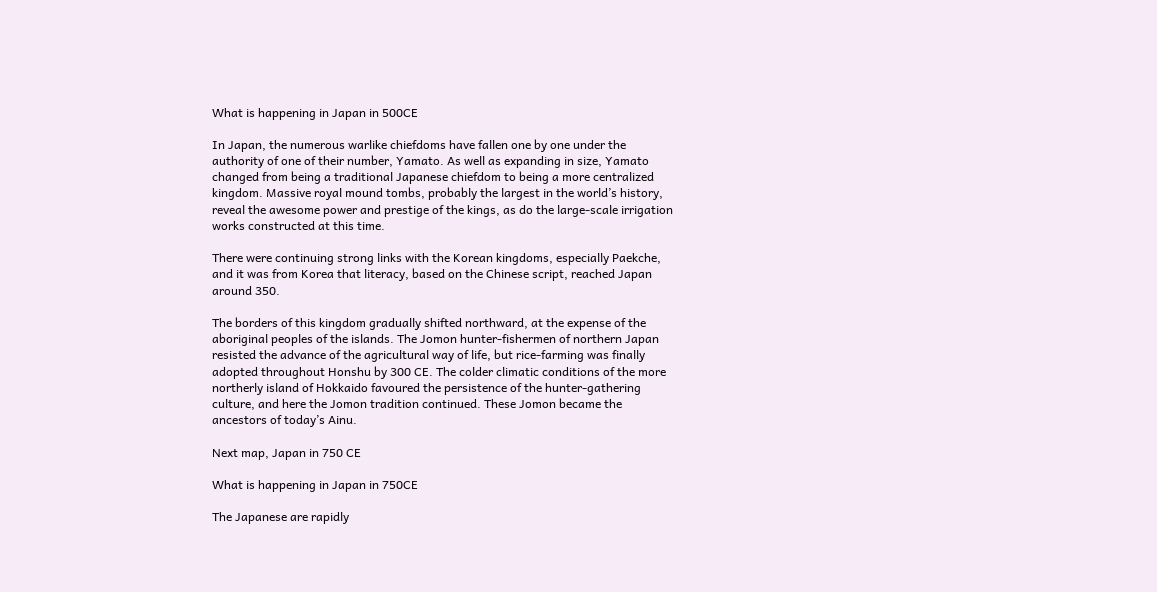What is happening in Japan in 500CE

In Japan, the numerous warlike chiefdoms have fallen one by one under the authority of one of their number, Yamato. As well as expanding in size, Yamato changed from being a traditional Japanese chiefdom to being a more centralized kingdom. Massive royal mound tombs, probably the largest in the world’s history, reveal the awesome power and prestige of the kings, as do the large-scale irrigation works constructed at this time.

There were continuing strong links with the Korean kingdoms, especially Paekche, and it was from Korea that literacy, based on the Chinese script, reached Japan around 350.

The borders of this kingdom gradually shifted northward, at the expense of the aboriginal peoples of the islands. The Jomon hunter-fishermen of northern Japan resisted the advance of the agricultural way of life, but rice-farming was finally adopted throughout Honshu by 300 CE. The colder climatic conditions of the more northerly island of Hokkaido favoured the persistence of the hunter-gathering culture, and here the Jomon tradition continued. These Jomon became the ancestors of today’s Ainu.

Next map, Japan in 750 CE

What is happening in Japan in 750CE

The Japanese are rapidly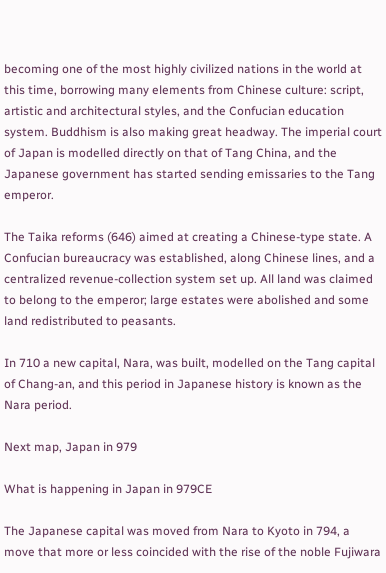becoming one of the most highly civilized nations in the world at this time, borrowing many elements from Chinese culture: script, artistic and architectural styles, and the Confucian education system. Buddhism is also making great headway. The imperial court of Japan is modelled directly on that of Tang China, and the Japanese government has started sending emissaries to the Tang emperor.

The Taika reforms (646) aimed at creating a Chinese-type state. A Confucian bureaucracy was established, along Chinese lines, and a centralized revenue-collection system set up. All land was claimed to belong to the emperor; large estates were abolished and some land redistributed to peasants.

In 710 a new capital, Nara, was built, modelled on the Tang capital of Chang-an, and this period in Japanese history is known as the Nara period.

Next map, Japan in 979

What is happening in Japan in 979CE

The Japanese capital was moved from Nara to Kyoto in 794, a move that more or less coincided with the rise of the noble Fujiwara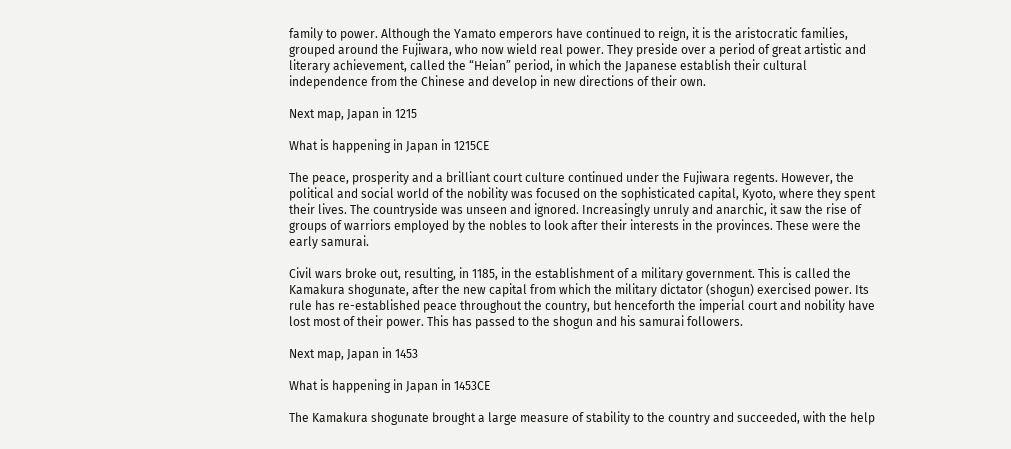family to power. Although the Yamato emperors have continued to reign, it is the aristocratic families, grouped around the Fujiwara, who now wield real power. They preside over a period of great artistic and literary achievement, called the “Heian” period, in which the Japanese establish their cultural independence from the Chinese and develop in new directions of their own.

Next map, Japan in 1215

What is happening in Japan in 1215CE

The peace, prosperity and a brilliant court culture continued under the Fujiwara regents. However, the political and social world of the nobility was focused on the sophisticated capital, Kyoto, where they spent their lives. The countryside was unseen and ignored. Increasingly unruly and anarchic, it saw the rise of groups of warriors employed by the nobles to look after their interests in the provinces. These were the early samurai.

Civil wars broke out, resulting, in 1185, in the establishment of a military government. This is called the Kamakura shogunate, after the new capital from which the military dictator (shogun) exercised power. Its rule has re-established peace throughout the country, but henceforth the imperial court and nobility have lost most of their power. This has passed to the shogun and his samurai followers.

Next map, Japan in 1453

What is happening in Japan in 1453CE

The Kamakura shogunate brought a large measure of stability to the country and succeeded, with the help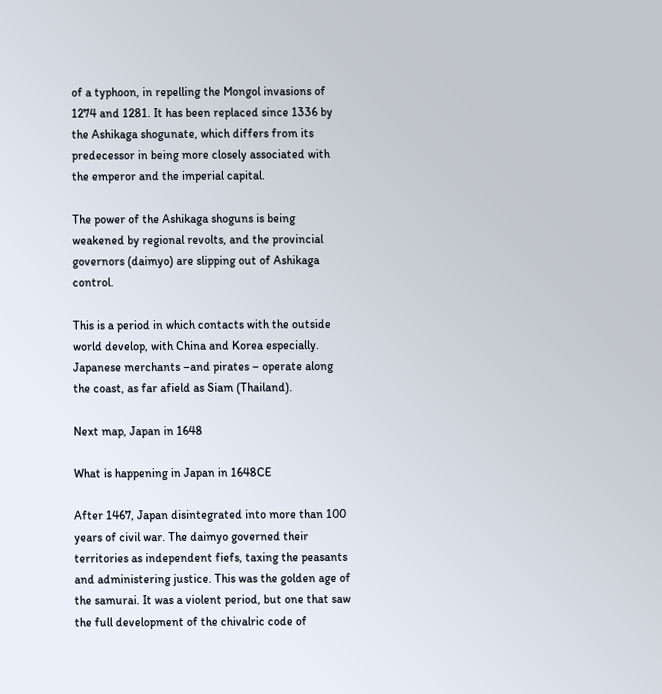of a typhoon, in repelling the Mongol invasions of 1274 and 1281. It has been replaced since 1336 by the Ashikaga shogunate, which differs from its predecessor in being more closely associated with the emperor and the imperial capital.

The power of the Ashikaga shoguns is being weakened by regional revolts, and the provincial governors (daimyo) are slipping out of Ashikaga control.

This is a period in which contacts with the outside world develop, with China and Korea especially. Japanese merchants –and pirates – operate along the coast, as far afield as Siam (Thailand).

Next map, Japan in 1648

What is happening in Japan in 1648CE

After 1467, Japan disintegrated into more than 100 years of civil war. The daimyo governed their territories as independent fiefs, taxing the peasants and administering justice. This was the golden age of the samurai. It was a violent period, but one that saw the full development of the chivalric code of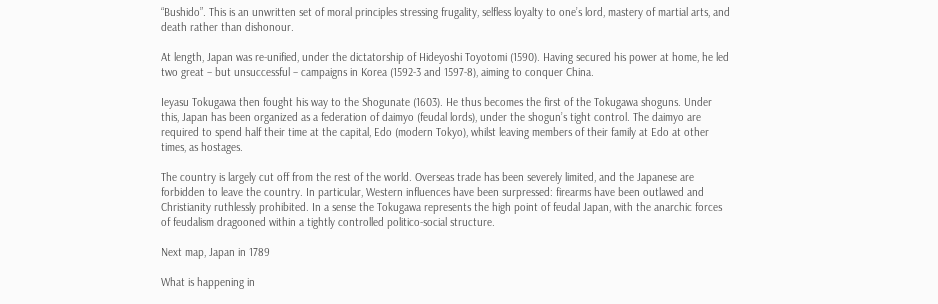“Bushido”. This is an unwritten set of moral principles stressing frugality, selfless loyalty to one’s lord, mastery of martial arts, and death rather than dishonour.

At length, Japan was re-unified, under the dictatorship of Hideyoshi Toyotomi (1590). Having secured his power at home, he led two great – but unsuccessful – campaigns in Korea (1592-3 and 1597-8), aiming to conquer China.

Ieyasu Tokugawa then fought his way to the Shogunate (1603). He thus becomes the first of the Tokugawa shoguns. Under this, Japan has been organized as a federation of daimyo (feudal lords), under the shogun’s tight control. The daimyo are required to spend half their time at the capital, Edo (modern Tokyo), whilst leaving members of their family at Edo at other times, as hostages.

The country is largely cut off from the rest of the world. Overseas trade has been severely limited, and the Japanese are forbidden to leave the country. In particular, Western influences have been surpressed: firearms have been outlawed and Christianity ruthlessly prohibited. In a sense the Tokugawa represents the high point of feudal Japan, with the anarchic forces of feudalism dragooned within a tightly controlled politico-social structure.

Next map, Japan in 1789

What is happening in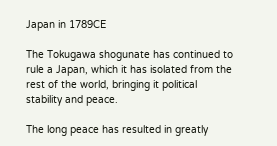Japan in 1789CE

The Tokugawa shogunate has continued to rule a Japan, which it has isolated from the rest of the world, bringing it political stability and peace.

The long peace has resulted in greatly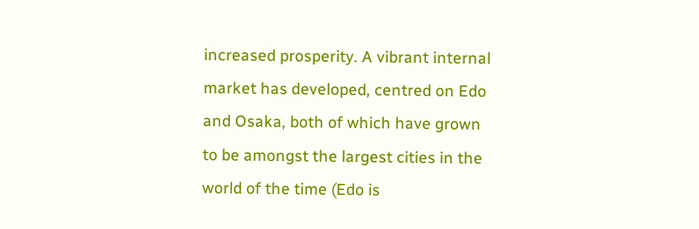increased prosperity. A vibrant internal market has developed, centred on Edo and Osaka, both of which have grown to be amongst the largest cities in the world of the time (Edo is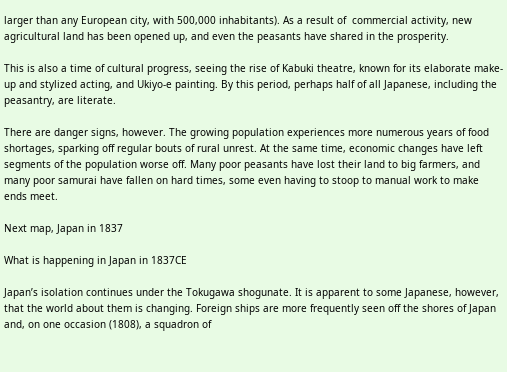larger than any European city, with 500,000 inhabitants). As a result of  commercial activity, new agricultural land has been opened up, and even the peasants have shared in the prosperity.

This is also a time of cultural progress, seeing the rise of Kabuki theatre, known for its elaborate make-up and stylized acting, and Ukiyo-e painting. By this period, perhaps half of all Japanese, including the peasantry, are literate.

There are danger signs, however. The growing population experiences more numerous years of food shortages, sparking off regular bouts of rural unrest. At the same time, economic changes have left segments of the population worse off. Many poor peasants have lost their land to big farmers, and many poor samurai have fallen on hard times, some even having to stoop to manual work to make ends meet.

Next map, Japan in 1837

What is happening in Japan in 1837CE

Japan’s isolation continues under the Tokugawa shogunate. It is apparent to some Japanese, however,  that the world about them is changing. Foreign ships are more frequently seen off the shores of Japan and, on one occasion (1808), a squadron of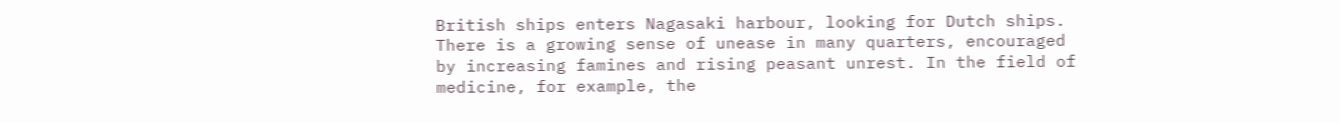British ships enters Nagasaki harbour, looking for Dutch ships. There is a growing sense of unease in many quarters, encouraged by increasing famines and rising peasant unrest. In the field of medicine, for example, the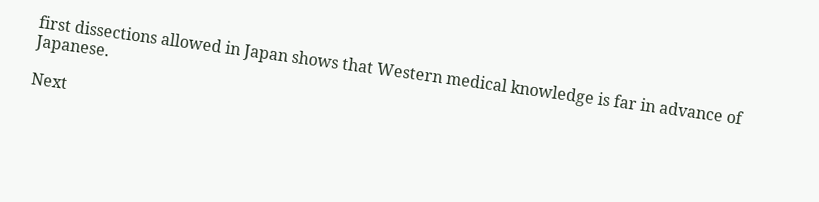first dissections allowed in Japan shows that Western medical knowledge is far in advance of Japanese.

Next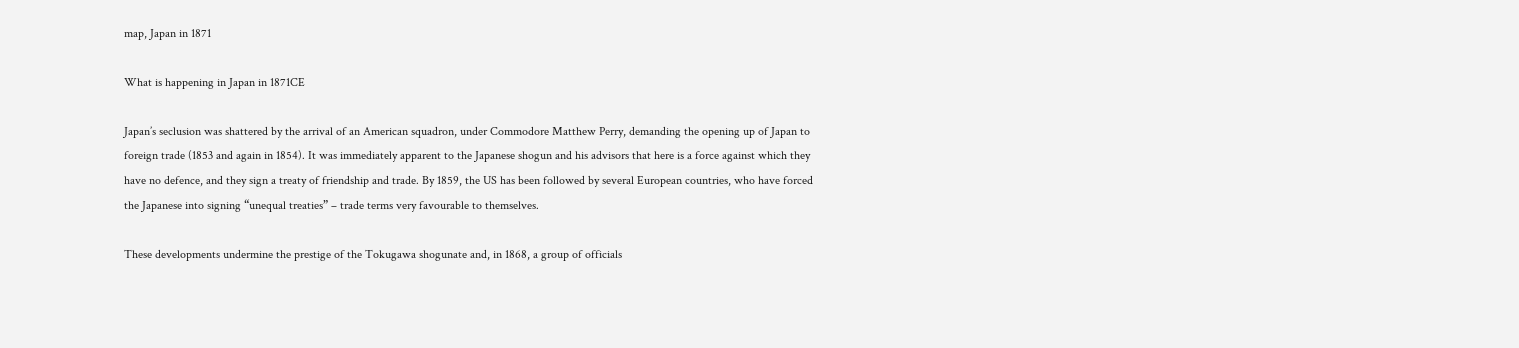map, Japan in 1871

What is happening in Japan in 1871CE

Japan’s seclusion was shattered by the arrival of an American squadron, under Commodore Matthew Perry, demanding the opening up of Japan to foreign trade (1853 and again in 1854). It was immediately apparent to the Japanese shogun and his advisors that here is a force against which they have no defence, and they sign a treaty of friendship and trade. By 1859, the US has been followed by several European countries, who have forced the Japanese into signing “unequal treaties” – trade terms very favourable to themselves.

These developments undermine the prestige of the Tokugawa shogunate and, in 1868, a group of officials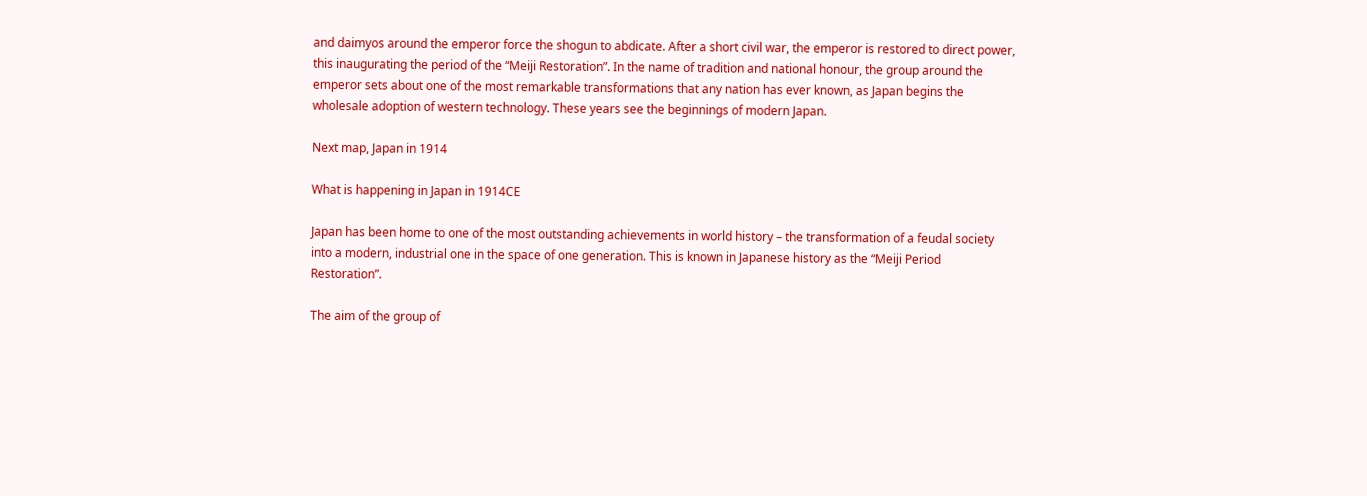and daimyos around the emperor force the shogun to abdicate. After a short civil war, the emperor is restored to direct power, this inaugurating the period of the “Meiji Restoration”. In the name of tradition and national honour, the group around the emperor sets about one of the most remarkable transformations that any nation has ever known, as Japan begins the wholesale adoption of western technology. These years see the beginnings of modern Japan.

Next map, Japan in 1914

What is happening in Japan in 1914CE

Japan has been home to one of the most outstanding achievements in world history – the transformation of a feudal society into a modern, industrial one in the space of one generation. This is known in Japanese history as the “Meiji Period Restoration”.

The aim of the group of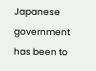Japanese government has been to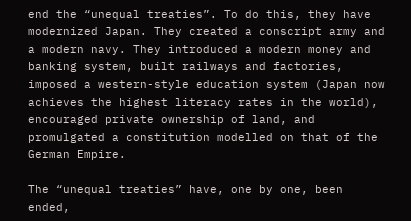end the “unequal treaties”. To do this, they have modernized Japan. They created a conscript army and a modern navy. They introduced a modern money and banking system, built railways and factories, imposed a western-style education system (Japan now achieves the highest literacy rates in the world), encouraged private ownership of land, and promulgated a constitution modelled on that of the German Empire.

The “unequal treaties” have, one by one, been ended,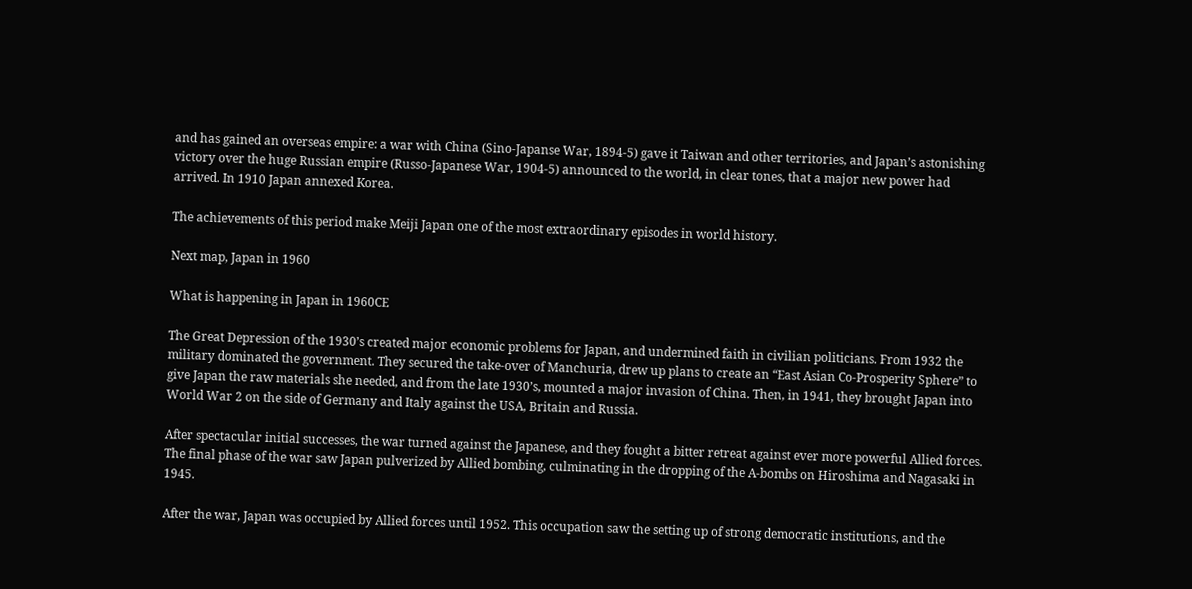and has gained an overseas empire: a war with China (Sino-Japanse War, 1894-5) gave it Taiwan and other territories, and Japan’s astonishing victory over the huge Russian empire (Russo-Japanese War, 1904-5) announced to the world, in clear tones, that a major new power had arrived. In 1910 Japan annexed Korea.

The achievements of this period make Meiji Japan one of the most extraordinary episodes in world history.

Next map, Japan in 1960

What is happening in Japan in 1960CE

The Great Depression of the 1930’s created major economic problems for Japan, and undermined faith in civilian politicians. From 1932 the military dominated the government. They secured the take-over of Manchuria, drew up plans to create an “East Asian Co-Prosperity Sphere” to give Japan the raw materials she needed, and from the late 1930’s, mounted a major invasion of China. Then, in 1941, they brought Japan into World War 2 on the side of Germany and Italy against the USA, Britain and Russia.

After spectacular initial successes, the war turned against the Japanese, and they fought a bitter retreat against ever more powerful Allied forces. The final phase of the war saw Japan pulverized by Allied bombing, culminating in the dropping of the A-bombs on Hiroshima and Nagasaki in 1945.

After the war, Japan was occupied by Allied forces until 1952. This occupation saw the setting up of strong democratic institutions, and the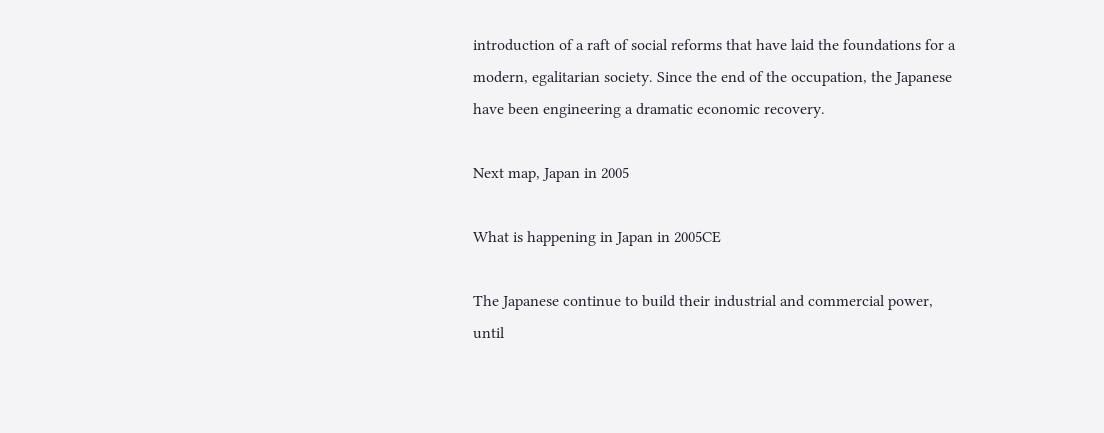introduction of a raft of social reforms that have laid the foundations for a modern, egalitarian society. Since the end of the occupation, the Japanese have been engineering a dramatic economic recovery.

Next map, Japan in 2005

What is happening in Japan in 2005CE

The Japanese continue to build their industrial and commercial power, until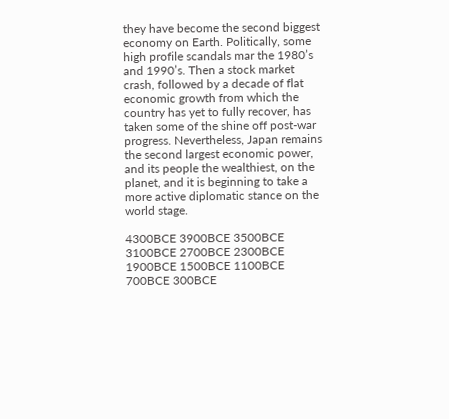they have become the second biggest economy on Earth. Politically, some high profile scandals mar the 1980’s and 1990’s. Then a stock market crash, followed by a decade of flat economic growth from which the country has yet to fully recover, has taken some of the shine off post-war progress. Nevertheless, Japan remains the second largest economic power, and its people the wealthiest, on the planet, and it is beginning to take a more active diplomatic stance on the world stage.

4300BCE 3900BCE 3500BCE 3100BCE 2700BCE 2300BCE 1900BCE 1500BCE 1100BCE 700BCE 300BCE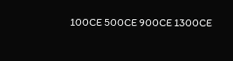100CE 500CE 900CE 1300CE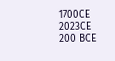1700CE 2023CE
200 BCE